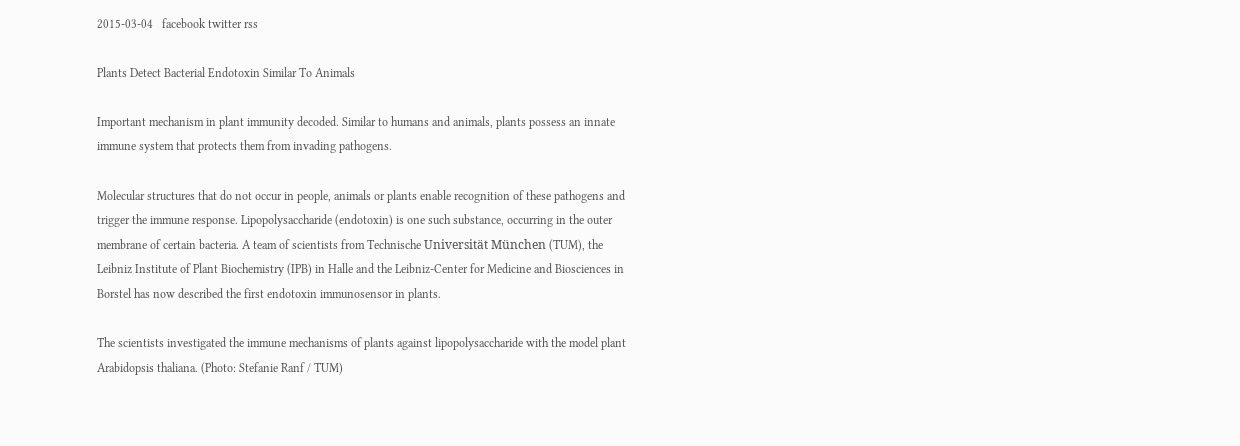2015-03-04   facebook twitter rss

Plants Detect Bacterial Endotoxin Similar To Animals

Important mechanism in plant immunity decoded. Similar to humans and animals, plants possess an innate immune system that protects them from invading pathogens.

Molecular structures that do not occur in people, animals or plants enable recognition of these pathogens and trigger the immune response. Lipopolysaccharide (endotoxin) is one such substance, occurring in the outer membrane of certain bacteria. A team of scientists from Technische Universität München (TUM), the Leibniz Institute of Plant Biochemistry (IPB) in Halle and the Leibniz-Center for Medicine and Biosciences in Borstel has now described the first endotoxin immunosensor in plants.

The scientists investigated the immune mechanisms of plants against lipopolysaccharide with the model plant Arabidopsis thaliana. (Photo: Stefanie Ranf / TUM)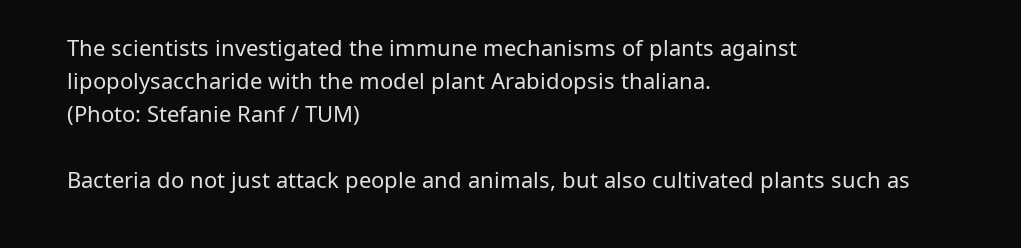The scientists investigated the immune mechanisms of plants against lipopolysaccharide with the model plant Arabidopsis thaliana.
(Photo: Stefanie Ranf / TUM)

Bacteria do not just attack people and animals, but also cultivated plants such as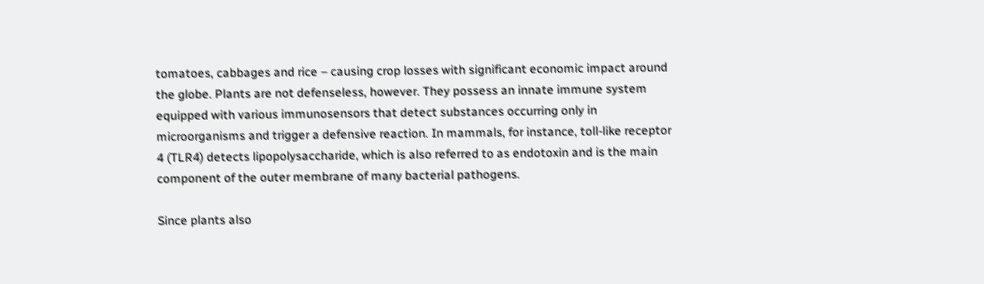tomatoes, cabbages and rice – causing crop losses with significant economic impact around the globe. Plants are not defenseless, however. They possess an innate immune system equipped with various immunosensors that detect substances occurring only in microorganisms and trigger a defensive reaction. In mammals, for instance, toll-like receptor 4 (TLR4) detects lipopolysaccharide, which is also referred to as endotoxin and is the main component of the outer membrane of many bacterial pathogens.

Since plants also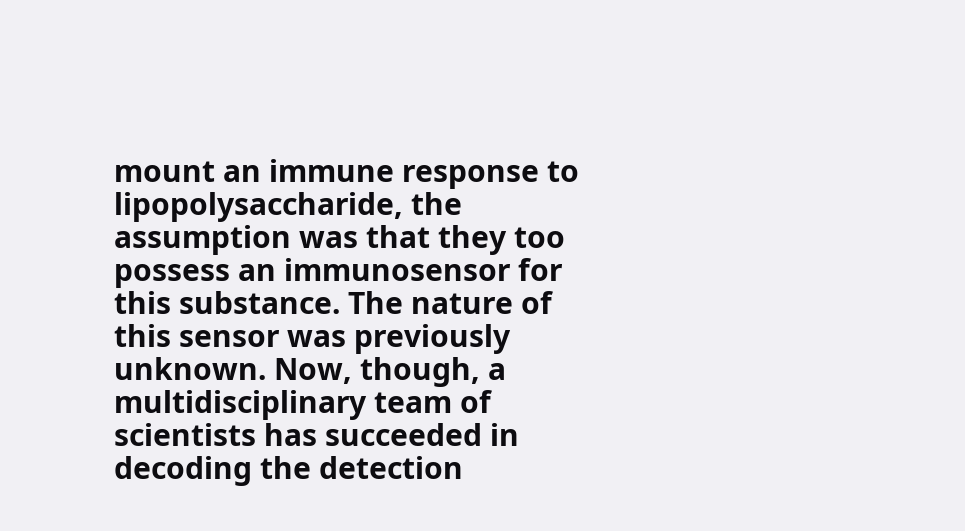mount an immune response to lipopolysaccharide, the assumption was that they too possess an immunosensor for this substance. The nature of this sensor was previously unknown. Now, though, a multidisciplinary team of scientists has succeeded in decoding the detection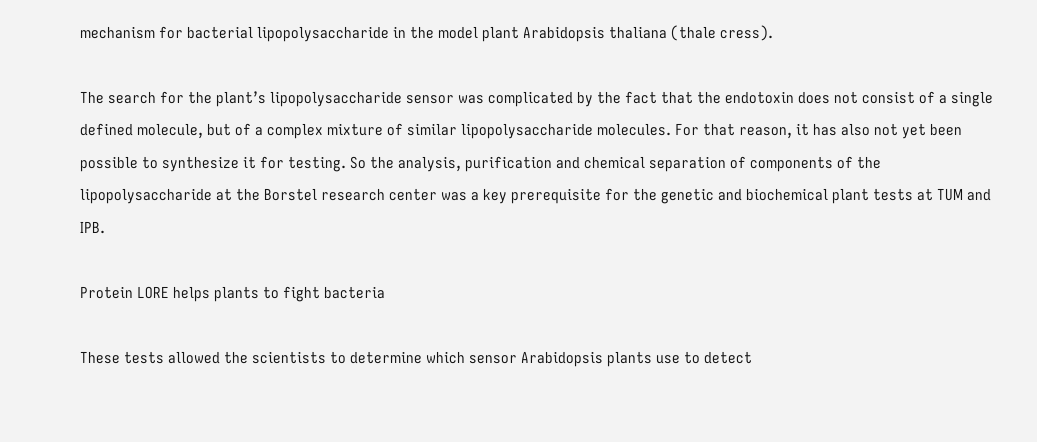mechanism for bacterial lipopolysaccharide in the model plant Arabidopsis thaliana (thale cress).

The search for the plant’s lipopolysaccharide sensor was complicated by the fact that the endotoxin does not consist of a single defined molecule, but of a complex mixture of similar lipopolysaccharide molecules. For that reason, it has also not yet been possible to synthesize it for testing. So the analysis, purification and chemical separation of components of the lipopolysaccharide at the Borstel research center was a key prerequisite for the genetic and biochemical plant tests at TUM and IPB.

Protein LORE helps plants to fight bacteria

These tests allowed the scientists to determine which sensor Arabidopsis plants use to detect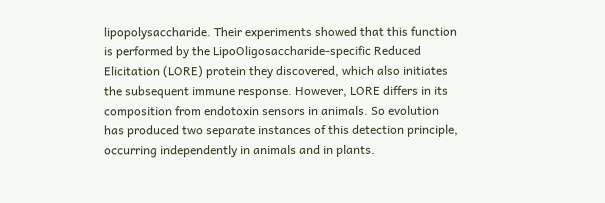lipopolysaccharide. Their experiments showed that this function is performed by the LipoOligosaccharide-specific Reduced Elicitation (LORE) protein they discovered, which also initiates the subsequent immune response. However, LORE differs in its composition from endotoxin sensors in animals. So evolution has produced two separate instances of this detection principle, occurring independently in animals and in plants.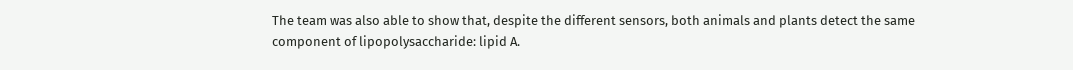The team was also able to show that, despite the different sensors, both animals and plants detect the same component of lipopolysaccharide: lipid A.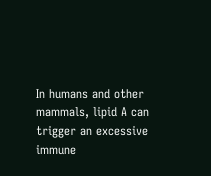In humans and other mammals, lipid A can trigger an excessive immune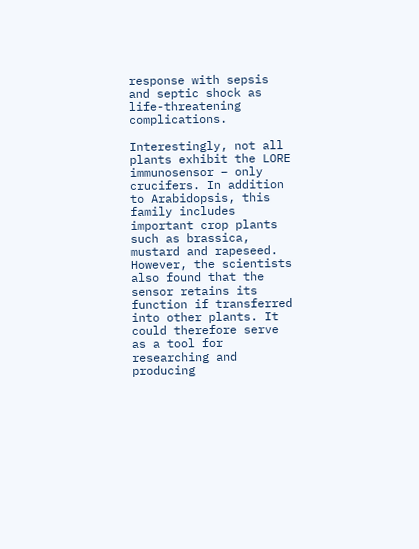response with sepsis and septic shock as life-threatening complications.

Interestingly, not all plants exhibit the LORE immunosensor – only crucifers. In addition to Arabidopsis, this family includes important crop plants such as brassica, mustard and rapeseed. However, the scientists also found that the sensor retains its function if transferred into other plants. It could therefore serve as a tool for researching and producing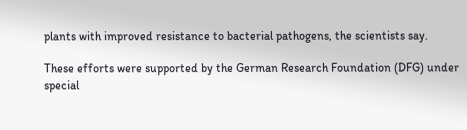plants with improved resistance to bacterial pathogens, the scientists say.

These efforts were supported by the German Research Foundation (DFG) under special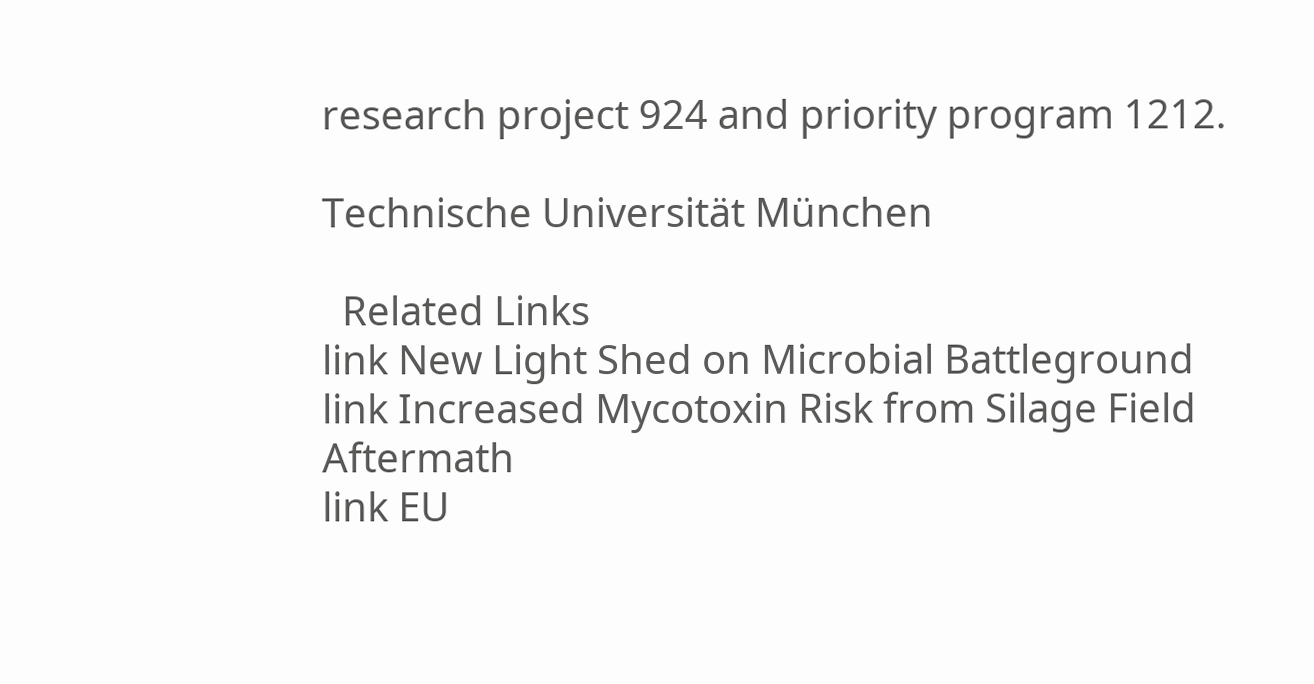research project 924 and priority program 1212.

Technische Universität München

  Related Links
link New Light Shed on Microbial Battleground
link Increased Mycotoxin Risk from Silage Field Aftermath
link EU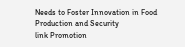Needs to Foster Innovation in Food Production and Security
link Promotion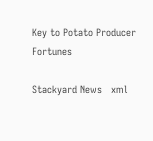Key to Potato Producer Fortunes

Stackyard News   xml